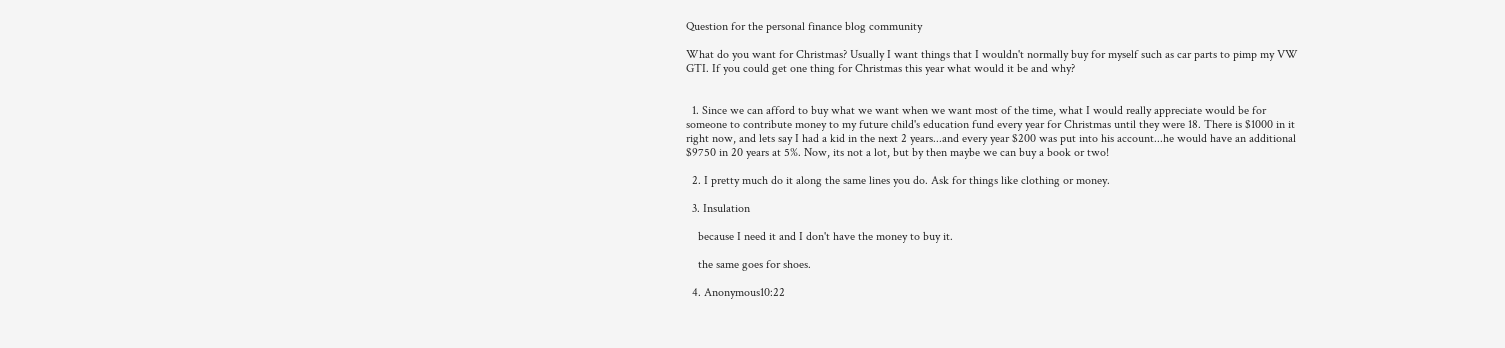Question for the personal finance blog community

What do you want for Christmas? Usually I want things that I wouldn't normally buy for myself such as car parts to pimp my VW GTI. If you could get one thing for Christmas this year what would it be and why?


  1. Since we can afford to buy what we want when we want most of the time, what I would really appreciate would be for someone to contribute money to my future child's education fund every year for Christmas until they were 18. There is $1000 in it right now, and lets say I had a kid in the next 2 years...and every year $200 was put into his account...he would have an additional $9750 in 20 years at 5%. Now, its not a lot, but by then maybe we can buy a book or two!

  2. I pretty much do it along the same lines you do. Ask for things like clothing or money.

  3. Insulation

    because I need it and I don't have the money to buy it.

    the same goes for shoes.

  4. Anonymous10:22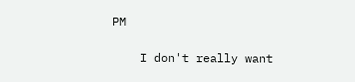PM

    I don't really want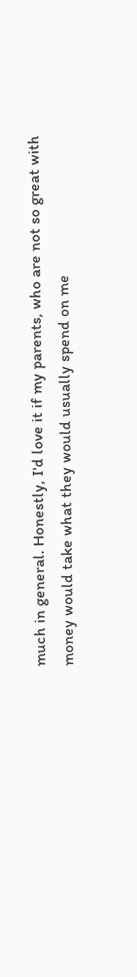much in general. Honestly, I'd love it if my parents, who are not so great with money would take what they would usually spend on me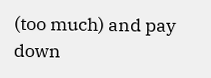(too much) and pay down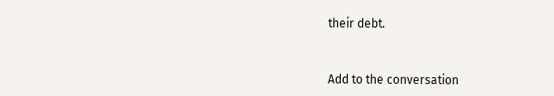their debt.


Add to the conversation